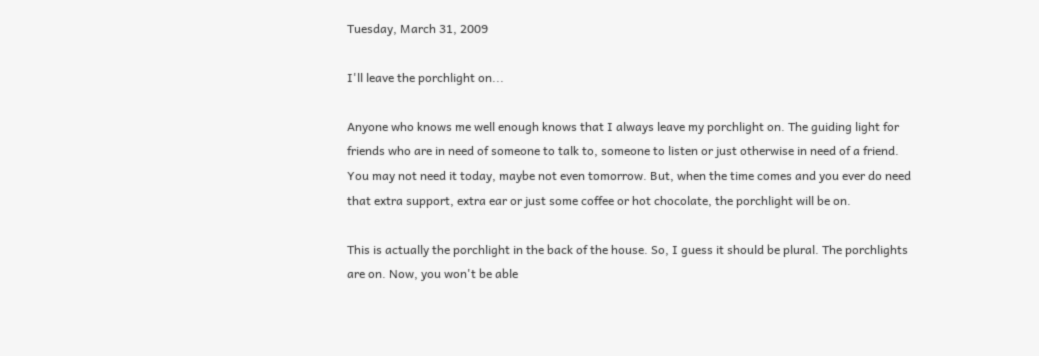Tuesday, March 31, 2009

I'll leave the porchlight on...

Anyone who knows me well enough knows that I always leave my porchlight on. The guiding light for friends who are in need of someone to talk to, someone to listen or just otherwise in need of a friend. You may not need it today, maybe not even tomorrow. But, when the time comes and you ever do need that extra support, extra ear or just some coffee or hot chocolate, the porchlight will be on.

This is actually the porchlight in the back of the house. So, I guess it should be plural. The porchlights are on. Now, you won't be able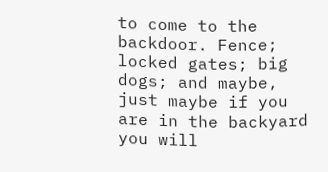to come to the backdoor. Fence; locked gates; big dogs; and maybe, just maybe if you are in the backyard you will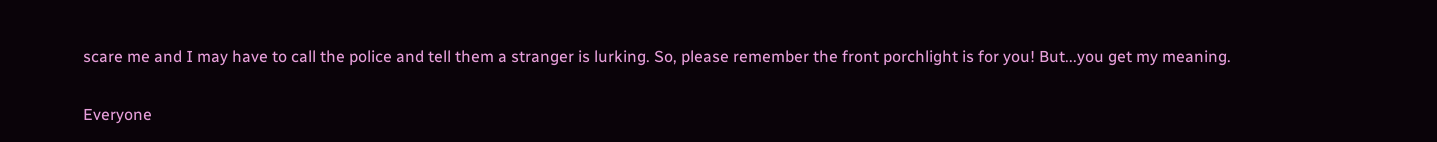scare me and I may have to call the police and tell them a stranger is lurking. So, please remember the front porchlight is for you! But...you get my meaning.

Everyone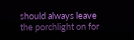should always leave the porchlight on for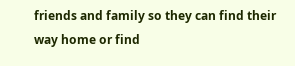friends and family so they can find their way home or find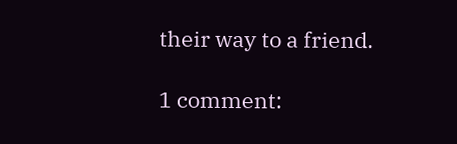their way to a friend.

1 comment: